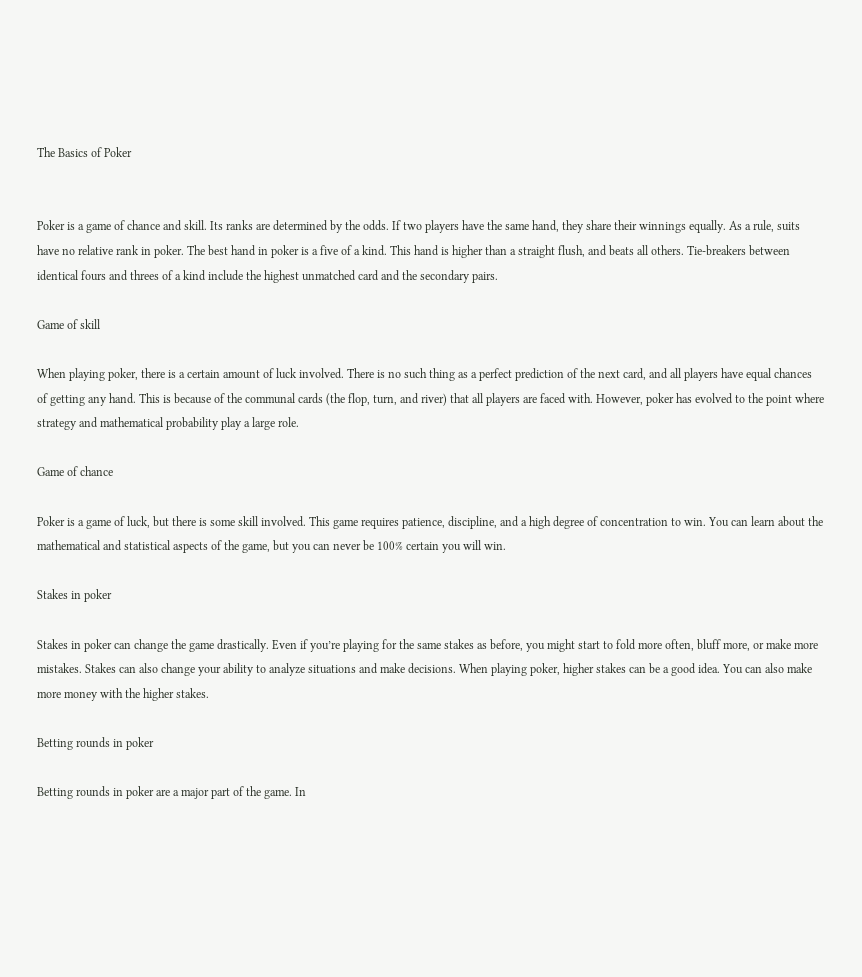The Basics of Poker


Poker is a game of chance and skill. Its ranks are determined by the odds. If two players have the same hand, they share their winnings equally. As a rule, suits have no relative rank in poker. The best hand in poker is a five of a kind. This hand is higher than a straight flush, and beats all others. Tie-breakers between identical fours and threes of a kind include the highest unmatched card and the secondary pairs.

Game of skill

When playing poker, there is a certain amount of luck involved. There is no such thing as a perfect prediction of the next card, and all players have equal chances of getting any hand. This is because of the communal cards (the flop, turn, and river) that all players are faced with. However, poker has evolved to the point where strategy and mathematical probability play a large role.

Game of chance

Poker is a game of luck, but there is some skill involved. This game requires patience, discipline, and a high degree of concentration to win. You can learn about the mathematical and statistical aspects of the game, but you can never be 100% certain you will win.

Stakes in poker

Stakes in poker can change the game drastically. Even if you’re playing for the same stakes as before, you might start to fold more often, bluff more, or make more mistakes. Stakes can also change your ability to analyze situations and make decisions. When playing poker, higher stakes can be a good idea. You can also make more money with the higher stakes.

Betting rounds in poker

Betting rounds in poker are a major part of the game. In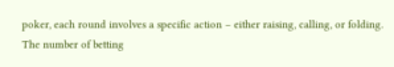poker, each round involves a specific action – either raising, calling, or folding. The number of betting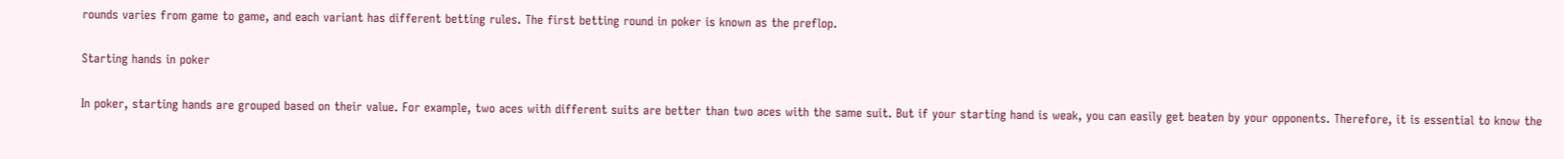rounds varies from game to game, and each variant has different betting rules. The first betting round in poker is known as the preflop.

Starting hands in poker

In poker, starting hands are grouped based on their value. For example, two aces with different suits are better than two aces with the same suit. But if your starting hand is weak, you can easily get beaten by your opponents. Therefore, it is essential to know the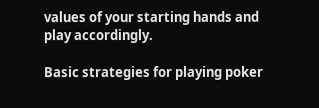values of your starting hands and play accordingly.

Basic strategies for playing poker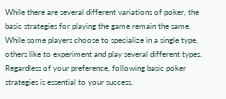While there are several different variations of poker, the basic strategies for playing the game remain the same. While some players choose to specialize in a single type, others like to experiment and play several different types. Regardless of your preference, following basic poker strategies is essential to your success.